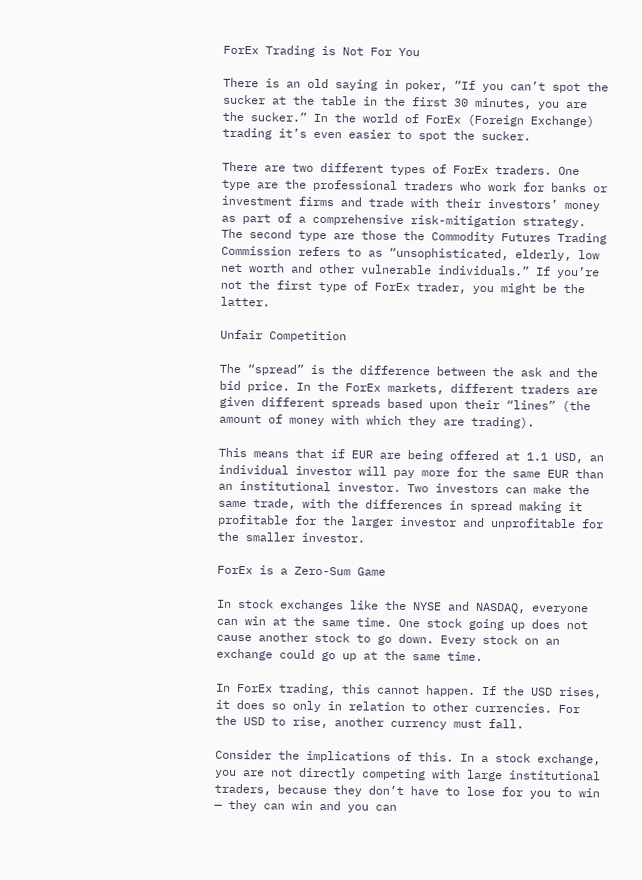ForEx Trading is Not For You

There is an old saying in poker, “If you can’t spot the sucker at the table in the first 30 minutes, you are the sucker.” In the world of ForEx (Foreign Exchange) trading it’s even easier to spot the sucker.

There are two different types of ForEx traders. One type are the professional traders who work for banks or investment firms and trade with their investors’ money as part of a comprehensive risk-mitigation strategy. The second type are those the Commodity Futures Trading Commission refers to as “unsophisticated, elderly, low net worth and other vulnerable individuals.” If you’re not the first type of ForEx trader, you might be the latter.

Unfair Competition

The “spread” is the difference between the ask and the bid price. In the ForEx markets, different traders are given different spreads based upon their “lines” (the amount of money with which they are trading).

This means that if EUR are being offered at 1.1 USD, an individual investor will pay more for the same EUR than an institutional investor. Two investors can make the same trade, with the differences in spread making it profitable for the larger investor and unprofitable for the smaller investor.

ForEx is a Zero-Sum Game

In stock exchanges like the NYSE and NASDAQ, everyone can win at the same time. One stock going up does not cause another stock to go down. Every stock on an exchange could go up at the same time.

In ForEx trading, this cannot happen. If the USD rises, it does so only in relation to other currencies. For the USD to rise, another currency must fall.

Consider the implications of this. In a stock exchange, you are not directly competing with large institutional traders, because they don’t have to lose for you to win — they can win and you can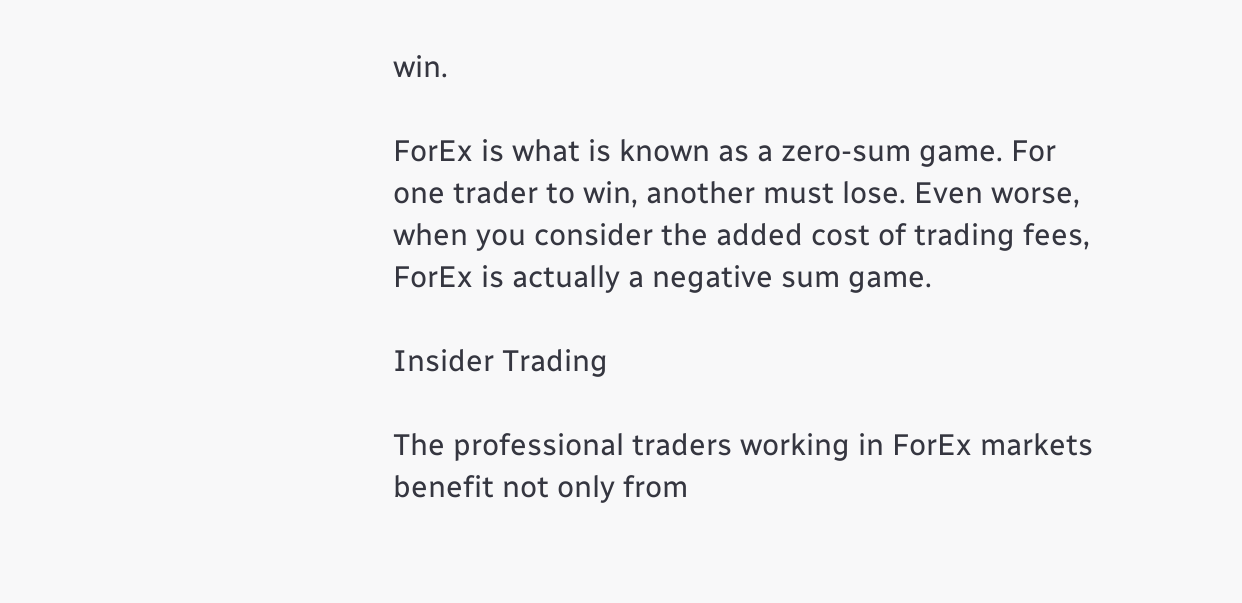win.

ForEx is what is known as a zero-sum game. For one trader to win, another must lose. Even worse, when you consider the added cost of trading fees, ForEx is actually a negative sum game.

Insider Trading

The professional traders working in ForEx markets benefit not only from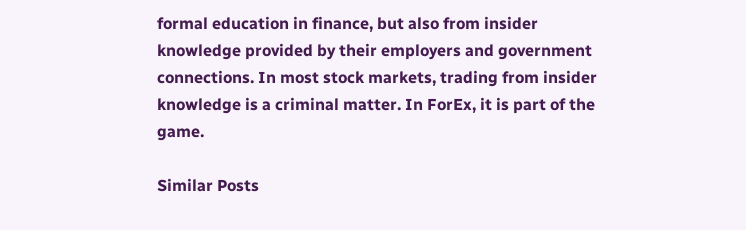formal education in finance, but also from insider knowledge provided by their employers and government connections. In most stock markets, trading from insider knowledge is a criminal matter. In ForEx, it is part of the game.

Similar Posts